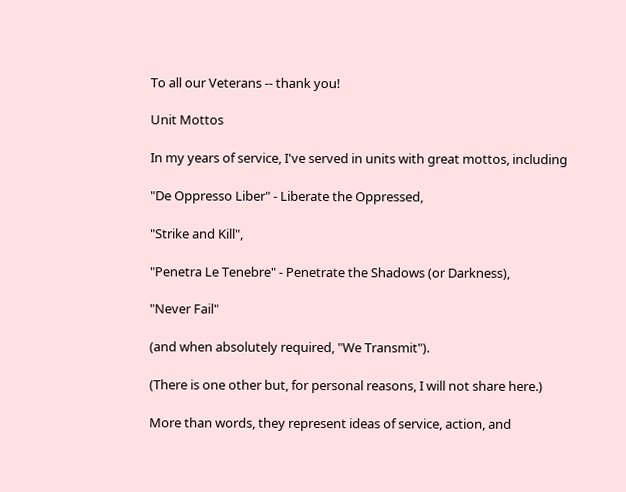To all our Veterans -- thank you!

Unit Mottos

In my years of service, I've served in units with great mottos, including

"De Oppresso Liber" - Liberate the Oppressed,

"Strike and Kill",

"Penetra Le Tenebre" - Penetrate the Shadows (or Darkness),

"Never Fail"

(and when absolutely required, "We Transmit").

(There is one other but, for personal reasons, I will not share here.)

More than words, they represent ideas of service, action, and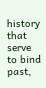history that serve to bind past,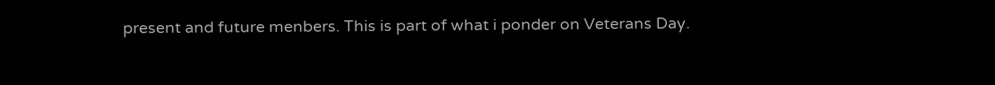present and future menbers. This is part of what i ponder on Veterans Day.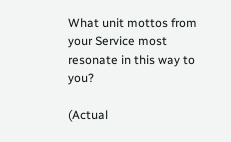What unit mottos from your Service most resonate in this way to you?

(Actual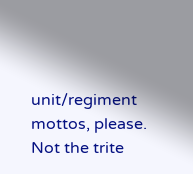unit/regiment mottos, please. Not the trite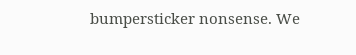bumpersticker nonsense. We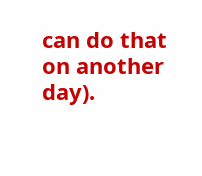can do that on another day).